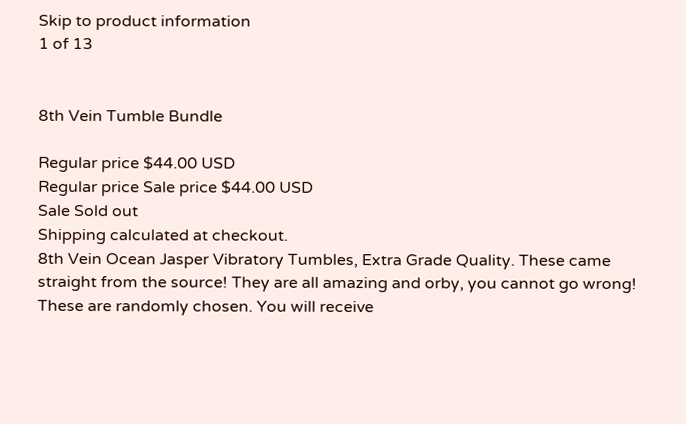Skip to product information
1 of 13


8th Vein Tumble Bundle

Regular price $44.00 USD
Regular price Sale price $44.00 USD
Sale Sold out
Shipping calculated at checkout.
8th Vein Ocean Jasper Vibratory Tumbles, Extra Grade Quality. These came straight from the source! They are all amazing and orby, you cannot go wrong! These are randomly chosen. You will receive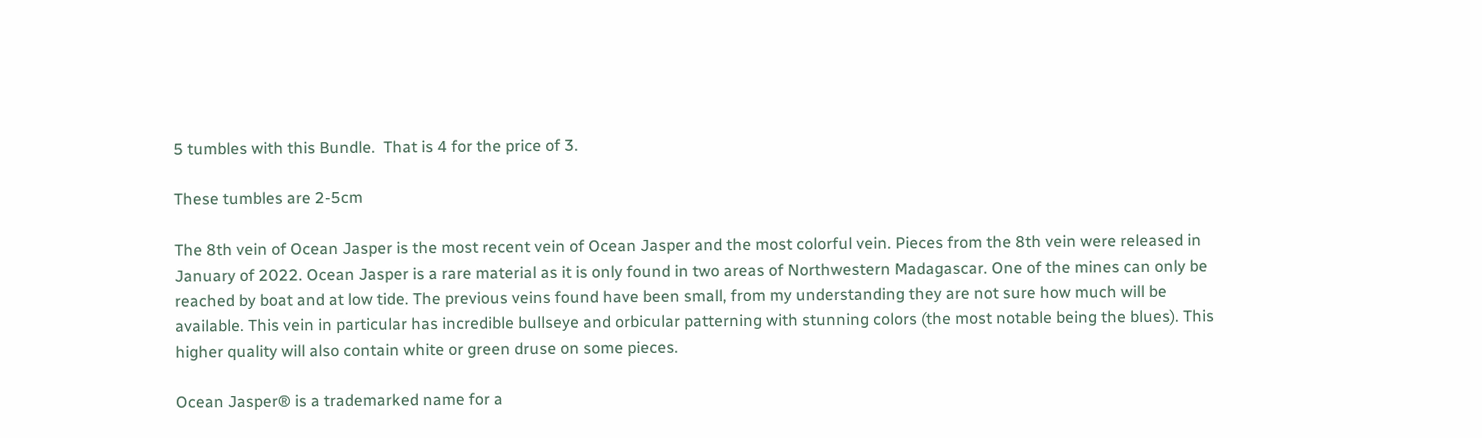5 tumbles with this Bundle.  That is 4 for the price of 3.

These tumbles are 2-5cm

The 8th vein of Ocean Jasper is the most recent vein of Ocean Jasper and the most colorful vein. Pieces from the 8th vein were released in January of 2022. Ocean Jasper is a rare material as it is only found in two areas of Northwestern Madagascar. One of the mines can only be reached by boat and at low tide. The previous veins found have been small, from my understanding they are not sure how much will be available. This vein in particular has incredible bullseye and orbicular patterning with stunning colors (the most notable being the blues). This higher quality will also contain white or green druse on some pieces.

Ocean Jasper® is a trademarked name for a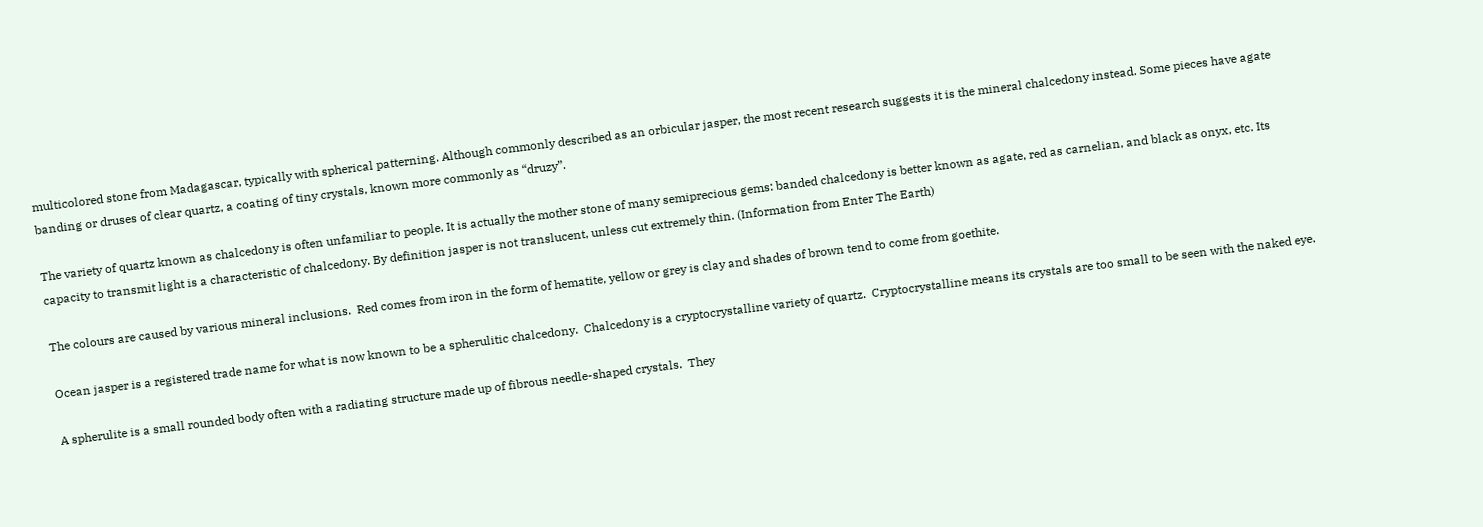multicolored stone from Madagascar, typically with spherical patterning. Although commonly described as an orbicular jasper, the most recent research suggests it is the mineral chalcedony instead. Some pieces have agate banding or druses of clear quartz, a coating of tiny crystals, known more commonly as “druzy”.

The variety of quartz known as chalcedony is often unfamiliar to people. It is actually the mother stone of many semiprecious gems: banded chalcedony is better known as agate, red as carnelian, and black as onyx, etc. Its capacity to transmit light is a characteristic of chalcedony. By definition jasper is not translucent, unless cut extremely thin. (Information from Enter The Earth)

The colours are caused by various mineral inclusions.  Red comes from iron in the form of hematite, yellow or grey is clay and shades of brown tend to come from goethite.

Ocean jasper is a registered trade name for what is now known to be a spherulitic chalcedony.  Chalcedony is a cryptocrystalline variety of quartz.  Cryptocrystalline means its crystals are too small to be seen with the naked eye.

A spherulite is a small rounded body often with a radiating structure made up of fibrous needle-shaped crystals.  They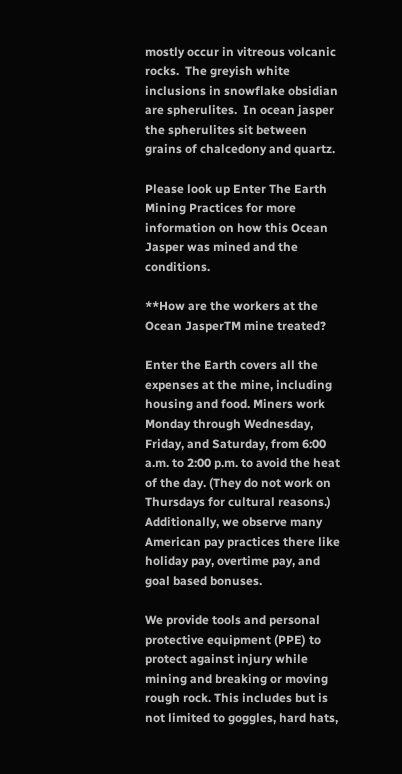mostly occur in vitreous volcanic rocks.  The greyish white inclusions in snowflake obsidian are spherulites.  In ocean jasper the spherulites sit between grains of chalcedony and quartz.

Please look up Enter The Earth Mining Practices for more information on how this Ocean Jasper was mined and the conditions.

**How are the workers at the Ocean JasperTM mine treated?

Enter the Earth covers all the expenses at the mine, including housing and food. Miners work Monday through Wednesday, Friday, and Saturday, from 6:00 a.m. to 2:00 p.m. to avoid the heat of the day. (They do not work on Thursdays for cultural reasons.) Additionally, we observe many American pay practices there like holiday pay, overtime pay, and goal based bonuses.

We provide tools and personal protective equipment (PPE) to protect against injury while mining and breaking or moving rough rock. This includes but is not limited to goggles, hard hats,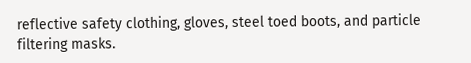reflective safety clothing, gloves, steel toed boots, and particle filtering masks.